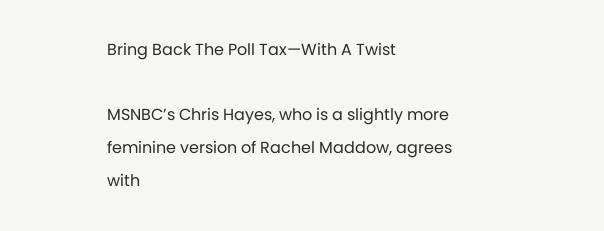Bring Back The Poll Tax—With A Twist

MSNBC’s Chris Hayes, who is a slightly more feminine version of Rachel Maddow, agrees with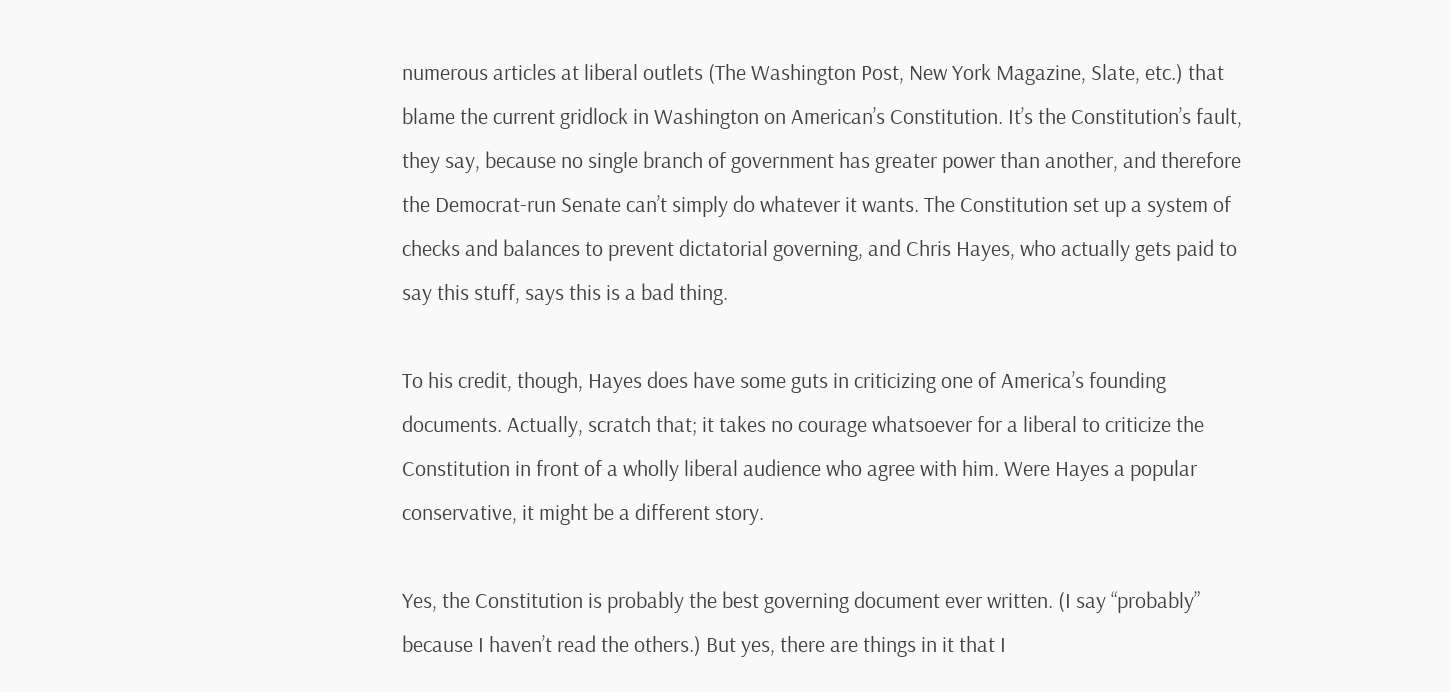numerous articles at liberal outlets (The Washington Post, New York Magazine, Slate, etc.) that blame the current gridlock in Washington on American’s Constitution. It’s the Constitution’s fault, they say, because no single branch of government has greater power than another, and therefore the Democrat-run Senate can’t simply do whatever it wants. The Constitution set up a system of checks and balances to prevent dictatorial governing, and Chris Hayes, who actually gets paid to say this stuff, says this is a bad thing.

To his credit, though, Hayes does have some guts in criticizing one of America’s founding documents. Actually, scratch that; it takes no courage whatsoever for a liberal to criticize the Constitution in front of a wholly liberal audience who agree with him. Were Hayes a popular conservative, it might be a different story.

Yes, the Constitution is probably the best governing document ever written. (I say “probably” because I haven’t read the others.) But yes, there are things in it that I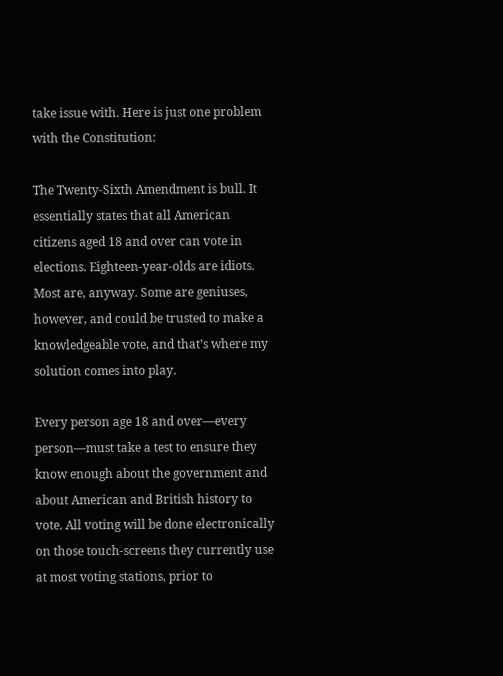take issue with. Here is just one problem with the Constitution:

The Twenty-Sixth Amendment is bull. It essentially states that all American citizens aged 18 and over can vote in elections. Eighteen-year-olds are idiots. Most are, anyway. Some are geniuses, however, and could be trusted to make a knowledgeable vote, and that’s where my solution comes into play.

Every person age 18 and over—every person—must take a test to ensure they know enough about the government and about American and British history to vote. All voting will be done electronically on those touch-screens they currently use at most voting stations, prior to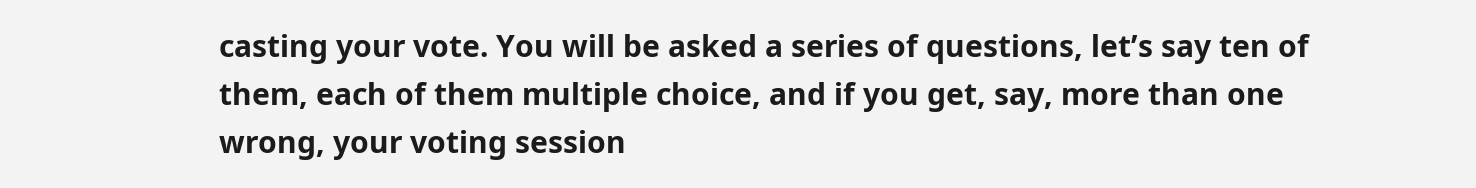casting your vote. You will be asked a series of questions, let’s say ten of them, each of them multiple choice, and if you get, say, more than one wrong, your voting session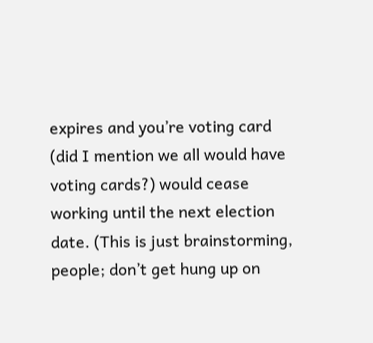expires and you’re voting card (did I mention we all would have voting cards?) would cease working until the next election date. (This is just brainstorming, people; don’t get hung up on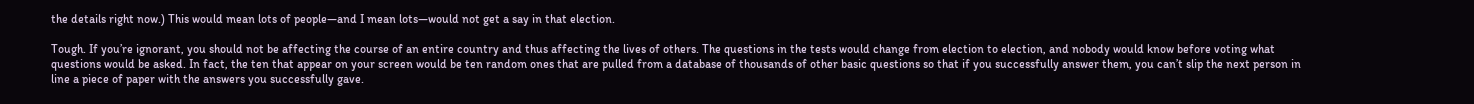the details right now.) This would mean lots of people—and I mean lots—would not get a say in that election.

Tough. If you’re ignorant, you should not be affecting the course of an entire country and thus affecting the lives of others. The questions in the tests would change from election to election, and nobody would know before voting what questions would be asked. In fact, the ten that appear on your screen would be ten random ones that are pulled from a database of thousands of other basic questions so that if you successfully answer them, you can’t slip the next person in line a piece of paper with the answers you successfully gave.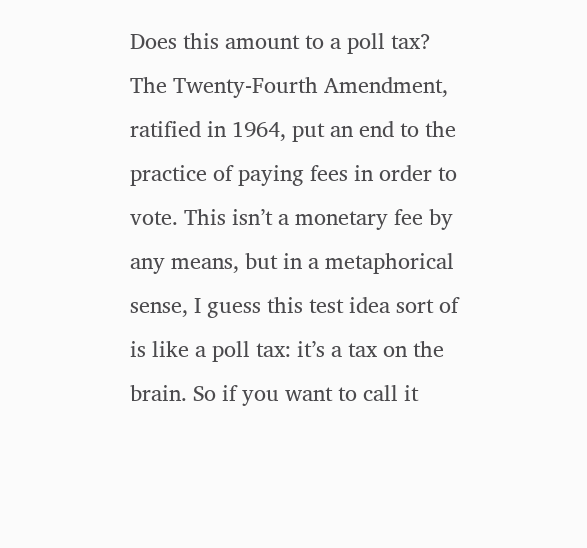Does this amount to a poll tax? The Twenty-Fourth Amendment, ratified in 1964, put an end to the practice of paying fees in order to vote. This isn’t a monetary fee by any means, but in a metaphorical sense, I guess this test idea sort of is like a poll tax: it’s a tax on the brain. So if you want to call it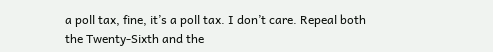a poll tax, fine, it’s a poll tax. I don’t care. Repeal both the Twenty-Sixth and the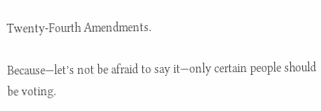Twenty-Fourth Amendments.

Because—let’s not be afraid to say it—only certain people should be voting.